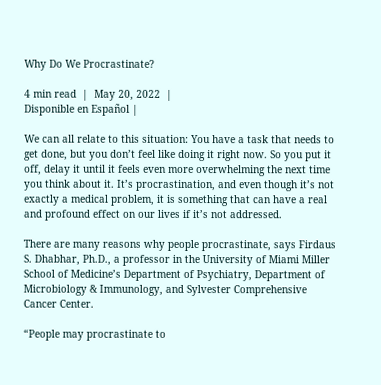Why Do We Procrastinate?

4 min read  |  May 20, 2022  |
Disponible en Español |

We can all relate to this situation: You have a task that needs to get done, but you don’t feel like doing it right now. So you put it off, delay it until it feels even more overwhelming the next time you think about it. It’s procrastination, and even though it’s not exactly a medical problem, it is something that can have a real and profound effect on our lives if it’s not addressed.

There are many reasons why people procrastinate, says Firdaus S. Dhabhar, Ph.D., a professor in the University of Miami Miller School of Medicine’s Department of Psychiatry, Department of Microbiology & Immunology, and Sylvester Comprehensive Cancer Center.

“People may procrastinate to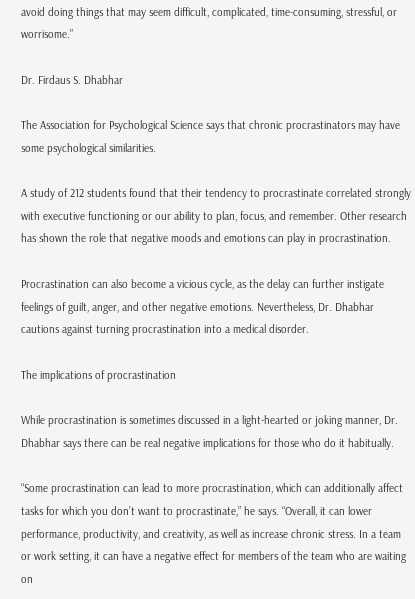avoid doing things that may seem difficult, complicated, time-consuming, stressful, or worrisome.”

Dr. Firdaus S. Dhabhar

The Association for Psychological Science says that chronic procrastinators may have some psychological similarities.

A study of 212 students found that their tendency to procrastinate correlated strongly with executive functioning or our ability to plan, focus, and remember. Other research has shown the role that negative moods and emotions can play in procrastination.

Procrastination can also become a vicious cycle, as the delay can further instigate feelings of guilt, anger, and other negative emotions. Nevertheless, Dr. Dhabhar cautions against turning procrastination into a medical disorder.

The implications of procrastination

While procrastination is sometimes discussed in a light-hearted or joking manner, Dr. Dhabhar says there can be real negative implications for those who do it habitually.

“Some procrastination can lead to more procrastination, which can additionally affect tasks for which you don’t want to procrastinate,” he says. “Overall, it can lower performance, productivity, and creativity, as well as increase chronic stress. In a team or work setting, it can have a negative effect for members of the team who are waiting on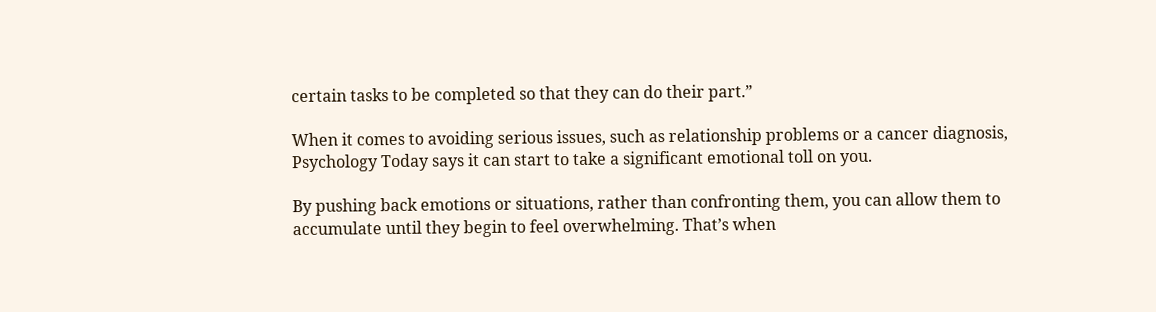certain tasks to be completed so that they can do their part.”

When it comes to avoiding serious issues, such as relationship problems or a cancer diagnosis, Psychology Today says it can start to take a significant emotional toll on you.

By pushing back emotions or situations, rather than confronting them, you can allow them to accumulate until they begin to feel overwhelming. That’s when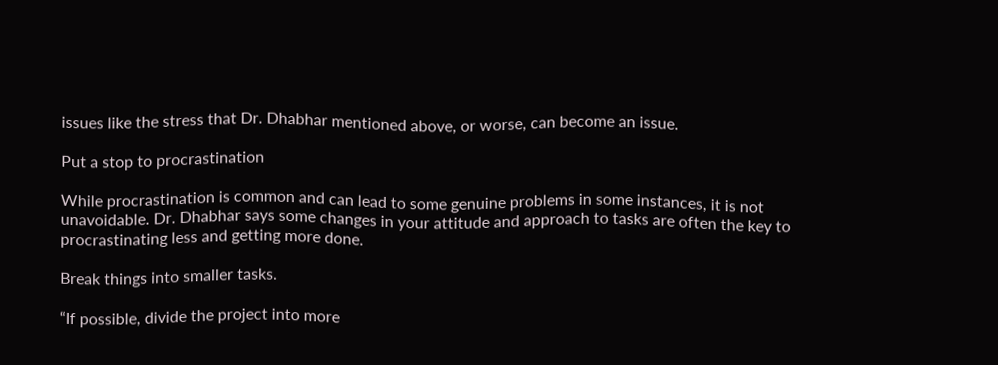issues like the stress that Dr. Dhabhar mentioned above, or worse, can become an issue.

Put a stop to procrastination

While procrastination is common and can lead to some genuine problems in some instances, it is not unavoidable. Dr. Dhabhar says some changes in your attitude and approach to tasks are often the key to procrastinating less and getting more done.

Break things into smaller tasks.

“If possible, divide the project into more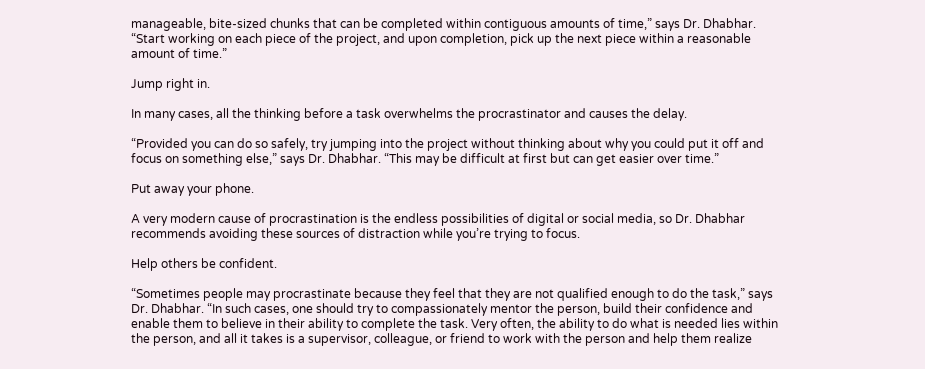manageable, bite-sized chunks that can be completed within contiguous amounts of time,” says Dr. Dhabhar. “Start working on each piece of the project, and upon completion, pick up the next piece within a reasonable amount of time.”

Jump right in.

In many cases, all the thinking before a task overwhelms the procrastinator and causes the delay.

“Provided you can do so safely, try jumping into the project without thinking about why you could put it off and focus on something else,” says Dr. Dhabhar. “This may be difficult at first but can get easier over time.”

Put away your phone.

A very modern cause of procrastination is the endless possibilities of digital or social media, so Dr. Dhabhar recommends avoiding these sources of distraction while you’re trying to focus.

Help others be confident.

“Sometimes people may procrastinate because they feel that they are not qualified enough to do the task,” says Dr. Dhabhar. “In such cases, one should try to compassionately mentor the person, build their confidence and enable them to believe in their ability to complete the task. Very often, the ability to do what is needed lies within the person, and all it takes is a supervisor, colleague, or friend to work with the person and help them realize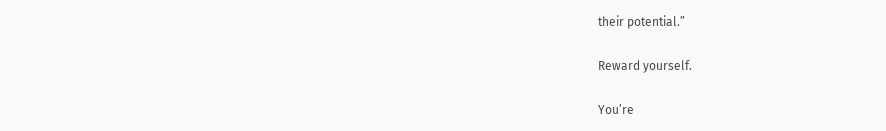their potential.”

Reward yourself.

You’re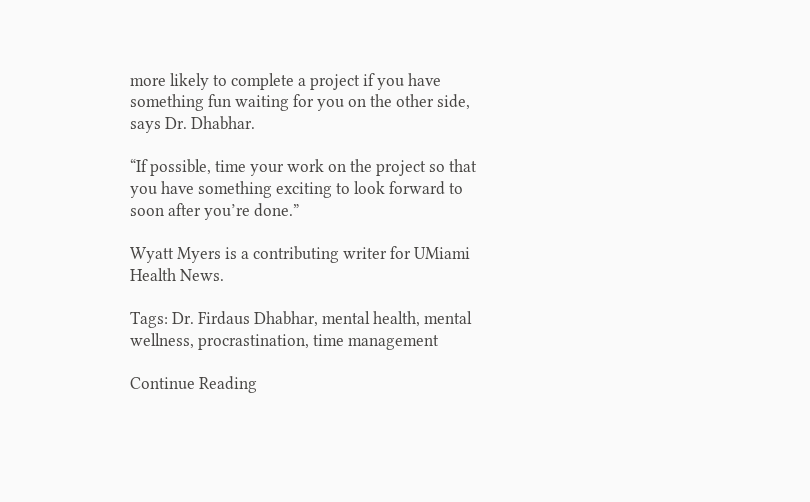more likely to complete a project if you have something fun waiting for you on the other side, says Dr. Dhabhar.

“If possible, time your work on the project so that you have something exciting to look forward to soon after you’re done.”

Wyatt Myers is a contributing writer for UMiami Health News.

Tags: Dr. Firdaus Dhabhar, mental health, mental wellness, procrastination, time management

Continue Reading